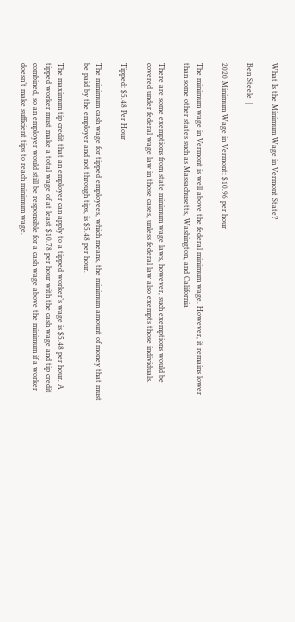What Is the Minimum Wage in Vermont State?

Ben Steele  |

2020 Minimum Wage in Vermont: $10.96 per hour

The minimum wage in Vermont is well above the federal minimum wage. However, it remains lower than some other states such as Massachusetts, Washington, and California

There are some exemptions from state minimum wage laws, however, such exemptions would be covered under federal wage law in those cases, unless federal law also exempts those individuals.

Tipped: $5.48 Per Hour

The minimum cash wage for tipped employees, which means, the minimum amount of money that must be paid by the employer and not through tips, is $5.48 per hour.

The maximum tip credit that an employer can apply to a tipped worker’s wage is $5.48 per hour. A tipped worker must make a total wage of at least $10.78 per hour with the cash wage and tip credit combined, so an employer would still be responsible for a cash wage above the minimum if a worker doesn’t make sufficient tips to reach minimum wage.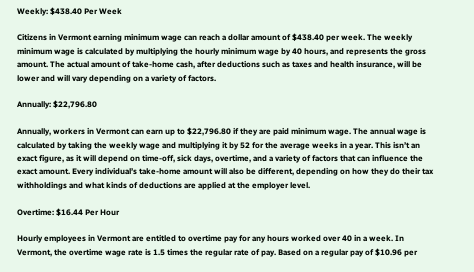Weekly: $438.40 Per Week

Citizens in Vermont earning minimum wage can reach a dollar amount of $438.40 per week. The weekly minimum wage is calculated by multiplying the hourly minimum wage by 40 hours, and represents the gross amount. The actual amount of take-home cash, after deductions such as taxes and health insurance, will be lower and will vary depending on a variety of factors.

Annually: $22,796.80

Annually, workers in Vermont can earn up to $22,796.80 if they are paid minimum wage. The annual wage is calculated by taking the weekly wage and multiplying it by 52 for the average weeks in a year. This isn’t an exact figure, as it will depend on time-off, sick days, overtime, and a variety of factors that can influence the exact amount. Every individual’s take-home amount will also be different, depending on how they do their tax withholdings and what kinds of deductions are applied at the employer level.

Overtime: $16.44 Per Hour

Hourly employees in Vermont are entitled to overtime pay for any hours worked over 40 in a week. In Vermont, the overtime wage rate is 1.5 times the regular rate of pay. Based on a regular pay of $10.96 per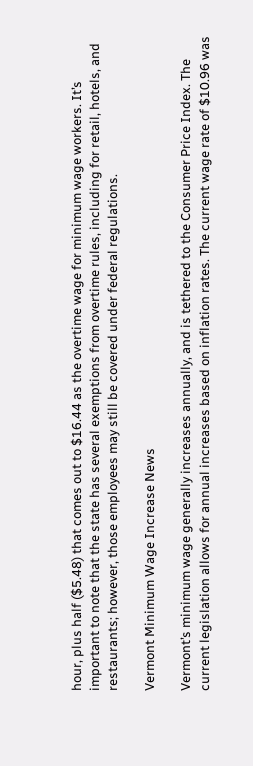hour, plus half ($5.48) that comes out to $16.44 as the overtime wage for minimum wage workers. It’s important to note that the state has several exemptions from overtime rules, including for retail, hotels, and restaurants; however, those employees may still be covered under federal regulations.

Vermont Minimum Wage Increase News

Vermont’s minimum wage generally increases annually, and is tethered to the Consumer Price Index. The current legislation allows for annual increases based on inflation rates. The current wage rate of $10.96 was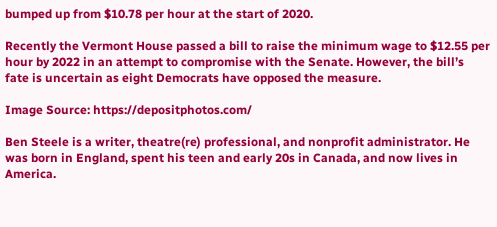bumped up from $10.78 per hour at the start of 2020.

Recently the Vermont House passed a bill to raise the minimum wage to $12.55 per hour by 2022 in an attempt to compromise with the Senate. However, the bill’s fate is uncertain as eight Democrats have opposed the measure.

Image Source: https://depositphotos.com/

Ben Steele is a writer, theatre(re) professional, and nonprofit administrator. He was born in England, spent his teen and early 20s in Canada, and now lives in America.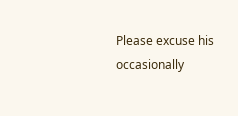Please excuse his occasionally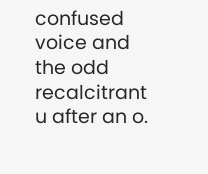confused voice and the odd recalcitrant u after an o.